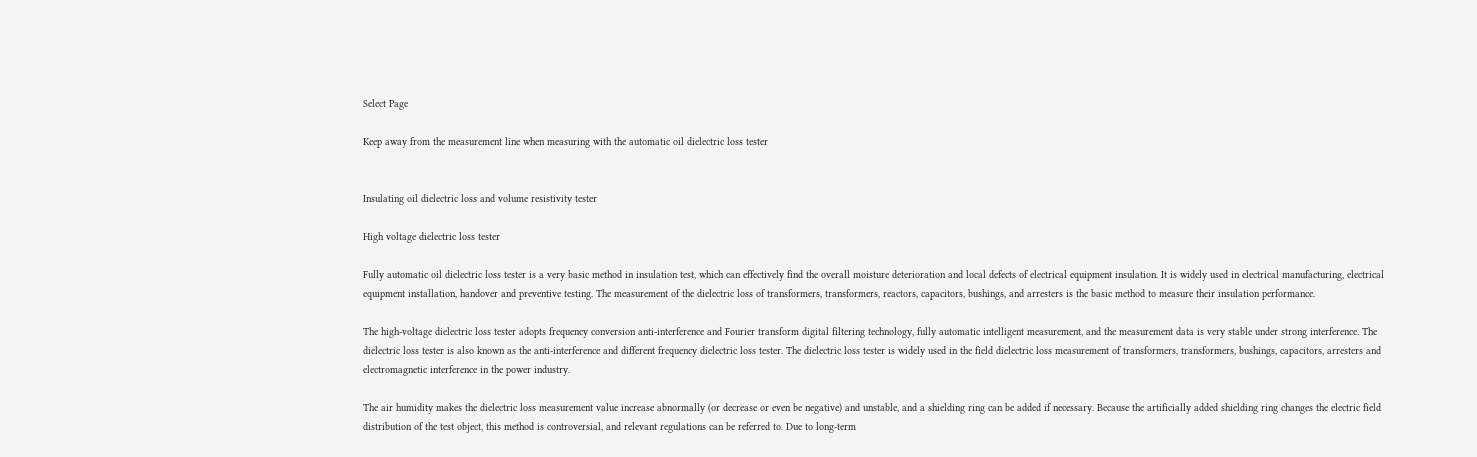Select Page

Keep away from the measurement line when measuring with the automatic oil dielectric loss tester


Insulating oil dielectric loss and volume resistivity tester

High voltage dielectric loss tester

Fully automatic oil dielectric loss tester is a very basic method in insulation test, which can effectively find the overall moisture deterioration and local defects of electrical equipment insulation. It is widely used in electrical manufacturing, electrical equipment installation, handover and preventive testing. The measurement of the dielectric loss of transformers, transformers, reactors, capacitors, bushings, and arresters is the basic method to measure their insulation performance.

The high-voltage dielectric loss tester adopts frequency conversion anti-interference and Fourier transform digital filtering technology, fully automatic intelligent measurement, and the measurement data is very stable under strong interference. The dielectric loss tester is also known as the anti-interference and different frequency dielectric loss tester. The dielectric loss tester is widely used in the field dielectric loss measurement of transformers, transformers, bushings, capacitors, arresters and electromagnetic interference in the power industry.

The air humidity makes the dielectric loss measurement value increase abnormally (or decrease or even be negative) and unstable, and a shielding ring can be added if necessary. Because the artificially added shielding ring changes the electric field distribution of the test object, this method is controversial, and relevant regulations can be referred to. Due to long-term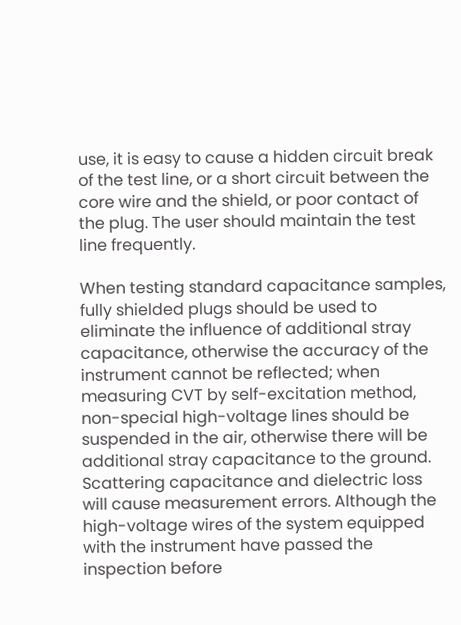use, it is easy to cause a hidden circuit break of the test line, or a short circuit between the core wire and the shield, or poor contact of the plug. The user should maintain the test line frequently.

When testing standard capacitance samples, fully shielded plugs should be used to eliminate the influence of additional stray capacitance, otherwise the accuracy of the instrument cannot be reflected; when measuring CVT by self-excitation method, non-special high-voltage lines should be suspended in the air, otherwise there will be additional stray capacitance to the ground. Scattering capacitance and dielectric loss will cause measurement errors. Although the high-voltage wires of the system equipped with the instrument have passed the inspection before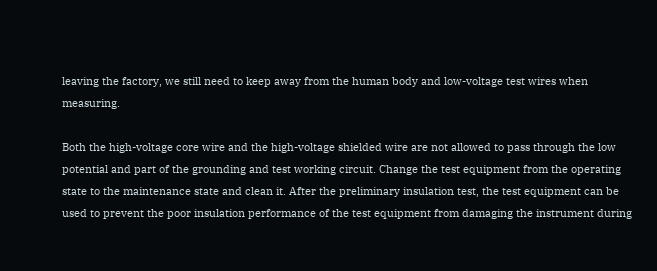leaving the factory, we still need to keep away from the human body and low-voltage test wires when measuring.

Both the high-voltage core wire and the high-voltage shielded wire are not allowed to pass through the low potential and part of the grounding and test working circuit. Change the test equipment from the operating state to the maintenance state and clean it. After the preliminary insulation test, the test equipment can be used to prevent the poor insulation performance of the test equipment from damaging the instrument during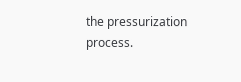the pressurization process.